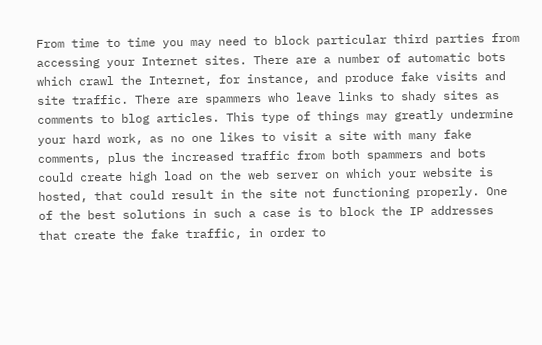From time to time you may need to block particular third parties from accessing your Internet sites. There are a number of automatic bots which crawl the Internet, for instance, and produce fake visits and site traffic. There are spammers who leave links to shady sites as comments to blog articles. This type of things may greatly undermine your hard work, as no one likes to visit a site with many fake comments, plus the increased traffic from both spammers and bots could create high load on the web server on which your website is hosted, that could result in the site not functioning properly. One of the best solutions in such a case is to block the IP addresses that create the fake traffic, in order to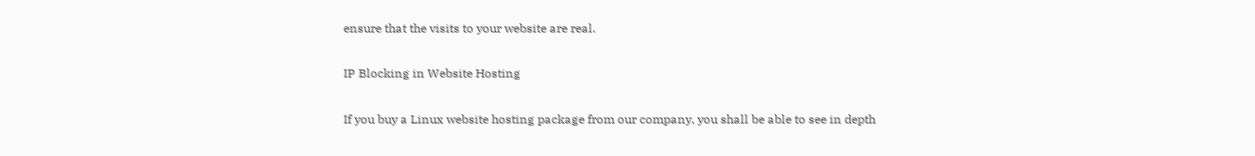ensure that the visits to your website are real.

IP Blocking in Website Hosting

If you buy a Linux website hosting package from our company, you shall be able to see in depth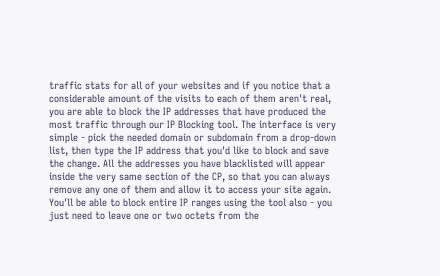traffic stats for all of your websites and if you notice that a considerable amount of the visits to each of them aren't real, you are able to block the IP addresses that have produced the most traffic through our IP Blocking tool. The interface is very simple - pick the needed domain or subdomain from a drop-down list, then type the IP address that you'd like to block and save the change. All the addresses you have blacklisted will appear inside the very same section of the CP, so that you can always remove any one of them and allow it to access your site again. You'll be able to block entire IP ranges using the tool also - you just need to leave one or two octets from the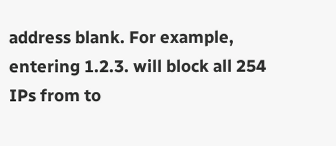address blank. For example, entering 1.2.3. will block all 254 IPs from to